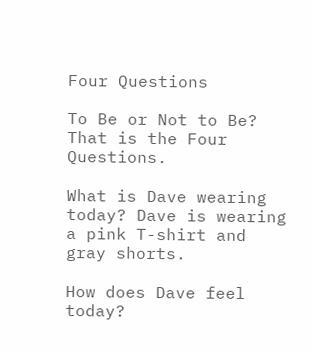Four Questions

To Be or Not to Be? That is the Four Questions.

What is Dave wearing today? Dave is wearing a pink T-shirt and gray shorts.

How does Dave feel today?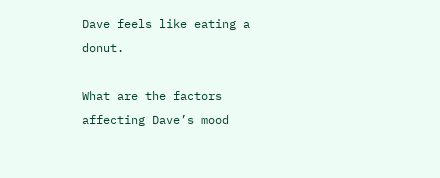Dave feels like eating a donut.

What are the factors affecting Dave’s mood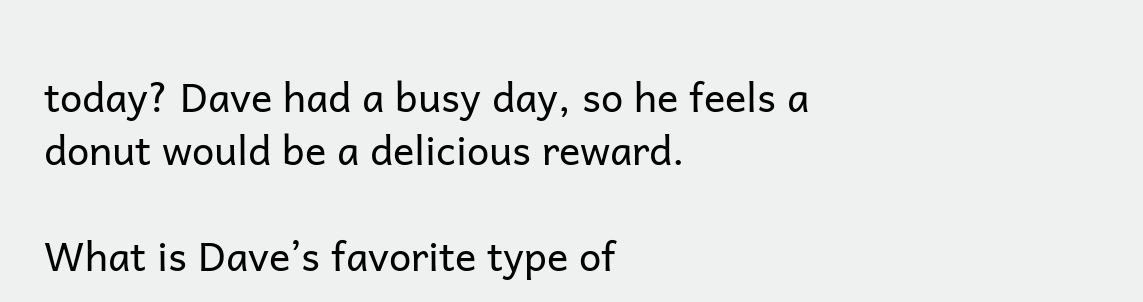today? Dave had a busy day, so he feels a donut would be a delicious reward.

What is Dave’s favorite type of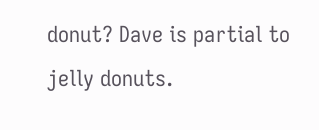donut? Dave is partial to jelly donuts.